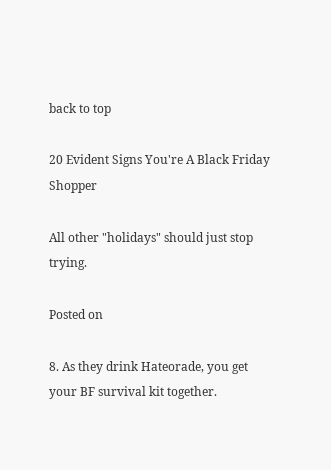back to top

20 Evident Signs You're A Black Friday Shopper

All other "holidays" should just stop trying.

Posted on

8. As they drink Hateorade, you get your BF survival kit together.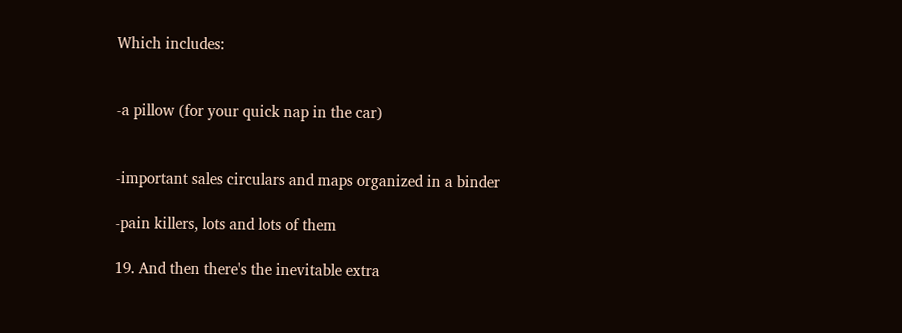Which includes:


-a pillow (for your quick nap in the car)


-important sales circulars and maps organized in a binder

-pain killers, lots and lots of them

19. And then there's the inevitable extra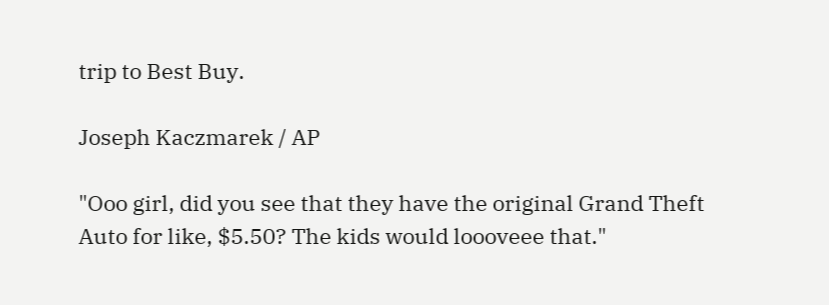trip to Best Buy.

Joseph Kaczmarek / AP

"Ooo girl, did you see that they have the original Grand Theft Auto for like, $5.50? The kids would loooveee that."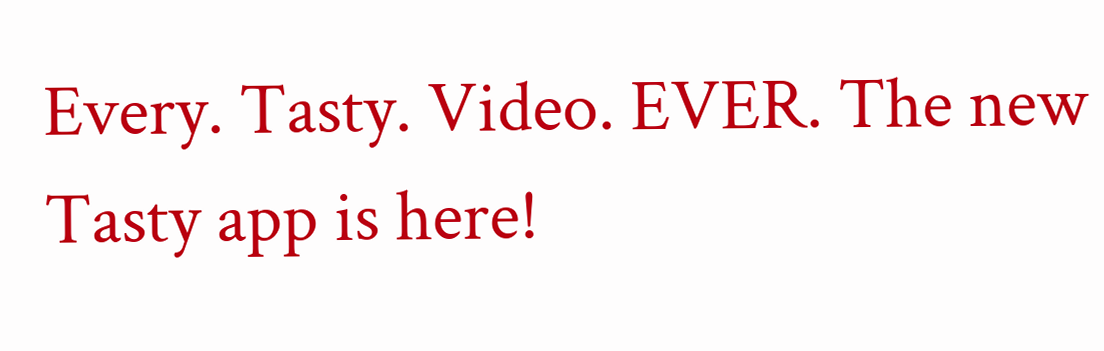Every. Tasty. Video. EVER. The new Tasty app is here!